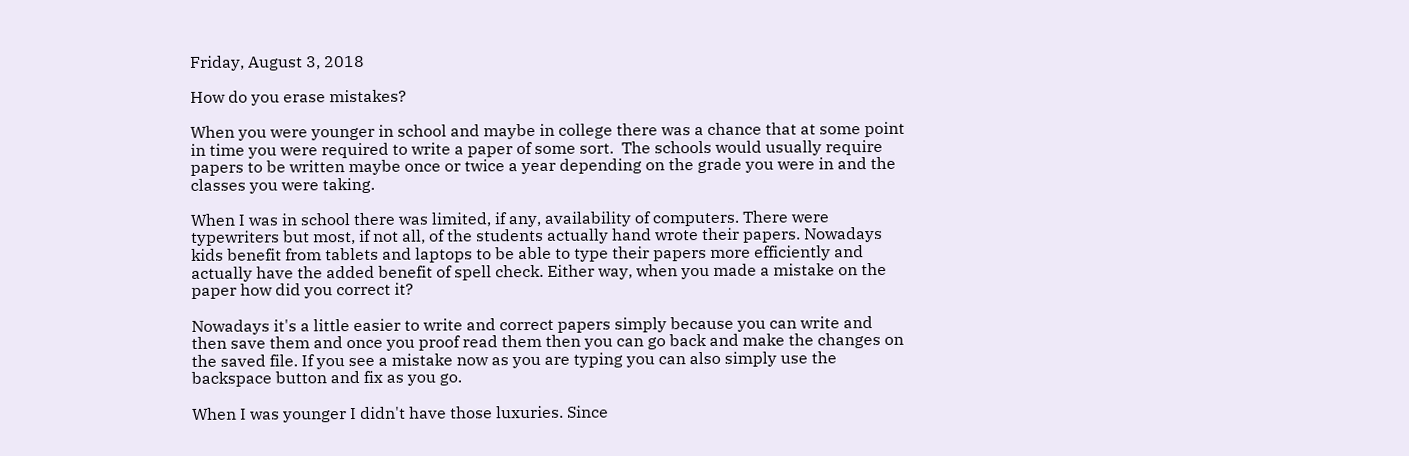Friday, August 3, 2018

How do you erase mistakes?

When you were younger in school and maybe in college there was a chance that at some point in time you were required to write a paper of some sort.  The schools would usually require papers to be written maybe once or twice a year depending on the grade you were in and the classes you were taking.

When I was in school there was limited, if any, availability of computers. There were typewriters but most, if not all, of the students actually hand wrote their papers. Nowadays kids benefit from tablets and laptops to be able to type their papers more efficiently and actually have the added benefit of spell check. Either way, when you made a mistake on the paper how did you correct it?

Nowadays it's a little easier to write and correct papers simply because you can write and then save them and once you proof read them then you can go back and make the changes on the saved file. If you see a mistake now as you are typing you can also simply use the backspace button and fix as you go.

When I was younger I didn't have those luxuries. Since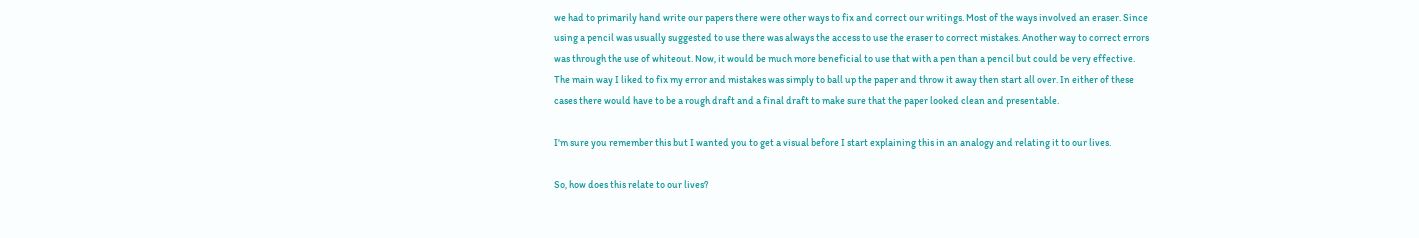we had to primarily hand write our papers there were other ways to fix and correct our writings. Most of the ways involved an eraser. Since using a pencil was usually suggested to use there was always the access to use the eraser to correct mistakes. Another way to correct errors was through the use of whiteout. Now, it would be much more beneficial to use that with a pen than a pencil but could be very effective. The main way I liked to fix my error and mistakes was simply to ball up the paper and throw it away then start all over. In either of these cases there would have to be a rough draft and a final draft to make sure that the paper looked clean and presentable.

I'm sure you remember this but I wanted you to get a visual before I start explaining this in an analogy and relating it to our lives.

So, how does this relate to our lives?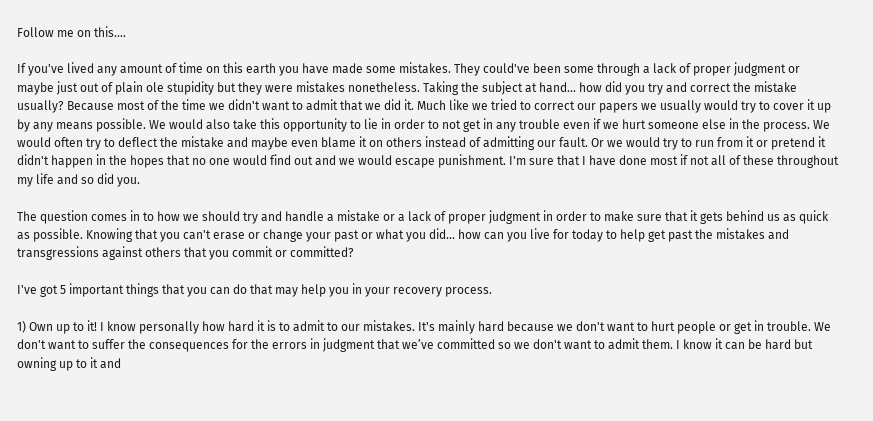Follow me on this....

If you've lived any amount of time on this earth you have made some mistakes. They could've been some through a lack of proper judgment or maybe just out of plain ole stupidity but they were mistakes nonetheless. Taking the subject at hand... how did you try and correct the mistake usually? Because most of the time we didn't want to admit that we did it. Much like we tried to correct our papers we usually would try to cover it up by any means possible. We would also take this opportunity to lie in order to not get in any trouble even if we hurt someone else in the process. We would often try to deflect the mistake and maybe even blame it on others instead of admitting our fault. Or we would try to run from it or pretend it didn't happen in the hopes that no one would find out and we would escape punishment. I'm sure that I have done most if not all of these throughout my life and so did you.

The question comes in to how we should try and handle a mistake or a lack of proper judgment in order to make sure that it gets behind us as quick as possible. Knowing that you can't erase or change your past or what you did... how can you live for today to help get past the mistakes and transgressions against others that you commit or committed?

I've got 5 important things that you can do that may help you in your recovery process.

1) Own up to it! I know personally how hard it is to admit to our mistakes. It's mainly hard because we don't want to hurt people or get in trouble. We don't want to suffer the consequences for the errors in judgment that we’ve committed so we don't want to admit them. I know it can be hard but owning up to it and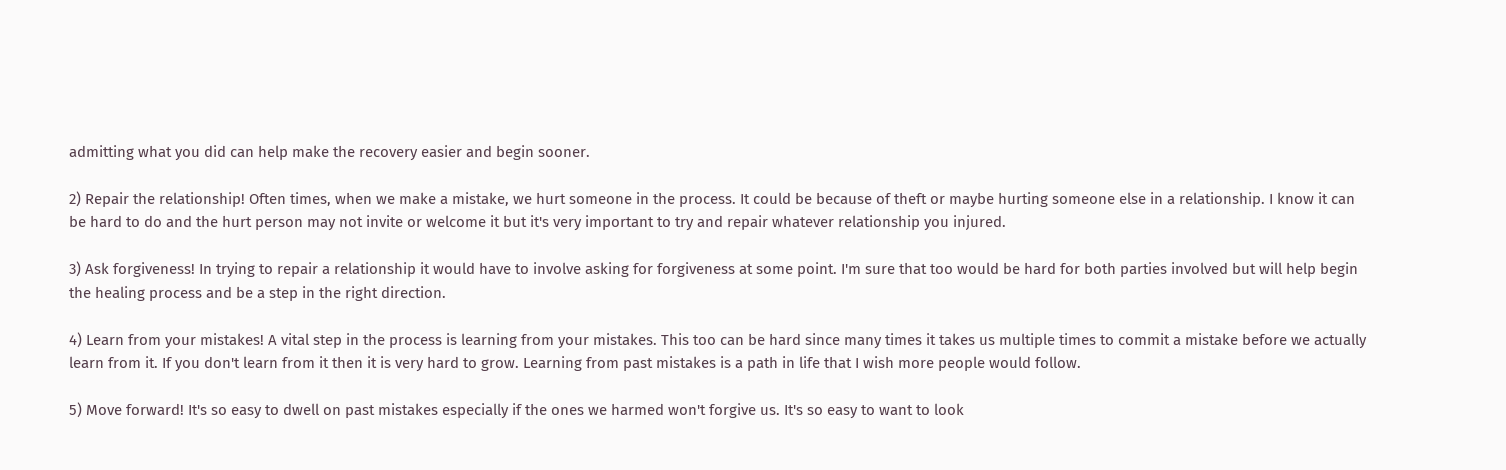admitting what you did can help make the recovery easier and begin sooner.

2) Repair the relationship! Often times, when we make a mistake, we hurt someone in the process. It could be because of theft or maybe hurting someone else in a relationship. I know it can be hard to do and the hurt person may not invite or welcome it but it's very important to try and repair whatever relationship you injured.

3) Ask forgiveness! In trying to repair a relationship it would have to involve asking for forgiveness at some point. I'm sure that too would be hard for both parties involved but will help begin the healing process and be a step in the right direction.

4) Learn from your mistakes! A vital step in the process is learning from your mistakes. This too can be hard since many times it takes us multiple times to commit a mistake before we actually learn from it. If you don't learn from it then it is very hard to grow. Learning from past mistakes is a path in life that I wish more people would follow.

5) Move forward! It's so easy to dwell on past mistakes especially if the ones we harmed won't forgive us. It's so easy to want to look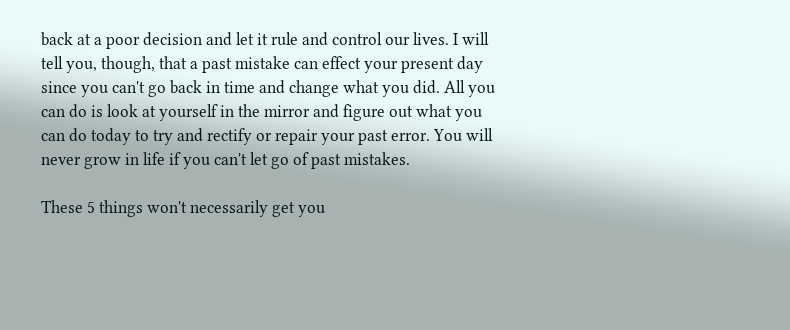back at a poor decision and let it rule and control our lives. I will tell you, though, that a past mistake can effect your present day since you can't go back in time and change what you did. All you can do is look at yourself in the mirror and figure out what you can do today to try and rectify or repair your past error. You will never grow in life if you can't let go of past mistakes.

These 5 things won't necessarily get you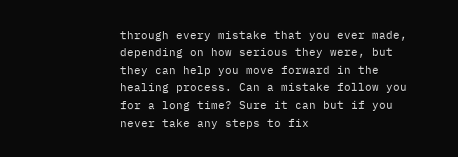through every mistake that you ever made, depending on how serious they were, but they can help you move forward in the healing process. Can a mistake follow you for a long time? Sure it can but if you never take any steps to fix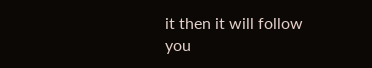it then it will follow you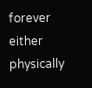forever either physically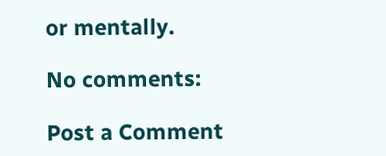or mentally.

No comments:

Post a Comment